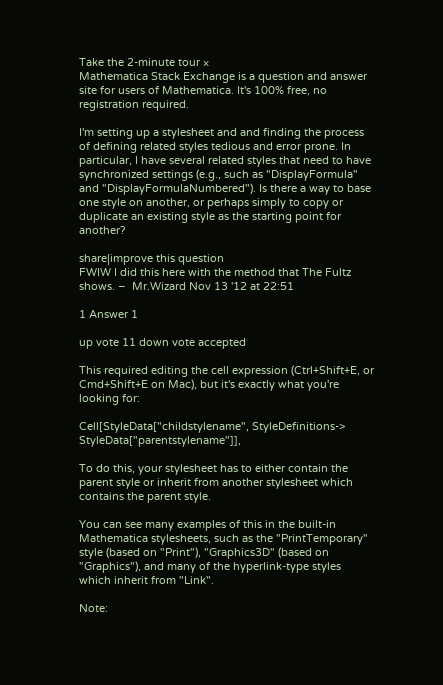Take the 2-minute tour ×
Mathematica Stack Exchange is a question and answer site for users of Mathematica. It's 100% free, no registration required.

I'm setting up a stylesheet and and finding the process of defining related styles tedious and error prone. In particular, I have several related styles that need to have synchronized settings (e.g., such as "DisplayFormula" and "DisplayFormulaNumbered"). Is there a way to base one style on another, or perhaps simply to copy or duplicate an existing style as the starting point for another?

share|improve this question
FWIW I did this here with the method that The Fultz shows. –  Mr.Wizard Nov 13 '12 at 22:51

1 Answer 1

up vote 11 down vote accepted

This required editing the cell expression (Ctrl+Shift+E, or Cmd+Shift+E on Mac), but it's exactly what you're looking for:

Cell[StyleData["childstylename", StyleDefinitions-> StyleData["parentstylename"]],

To do this, your stylesheet has to either contain the parent style or inherit from another stylesheet which contains the parent style.

You can see many examples of this in the built-in Mathematica stylesheets, such as the "PrintTemporary" style (based on "Print"), "Graphics3D" (based on "Graphics"), and many of the hyperlink-type styles which inherit from "Link".

Note: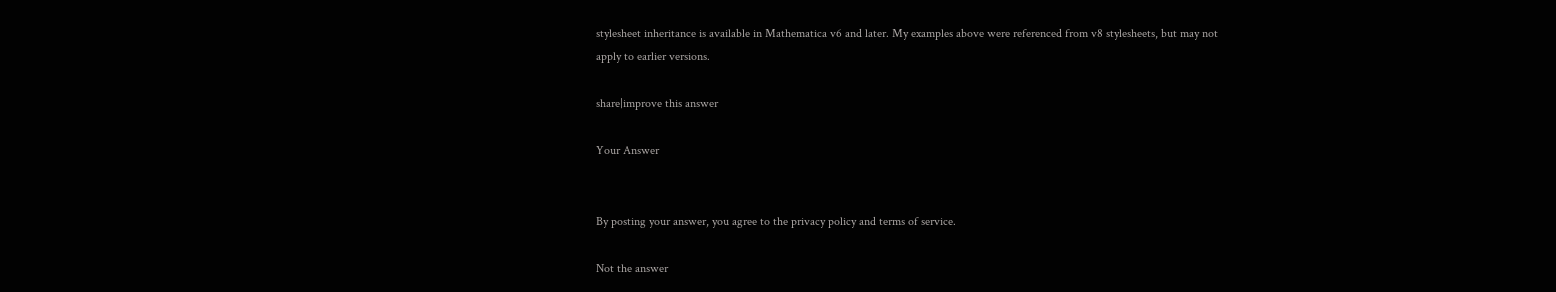stylesheet inheritance is available in Mathematica v6 and later. My examples above were referenced from v8 stylesheets, but may not apply to earlier versions.

share|improve this answer

Your Answer


By posting your answer, you agree to the privacy policy and terms of service.

Not the answer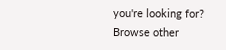you're looking for? Browse other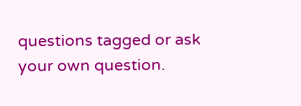questions tagged or ask your own question.